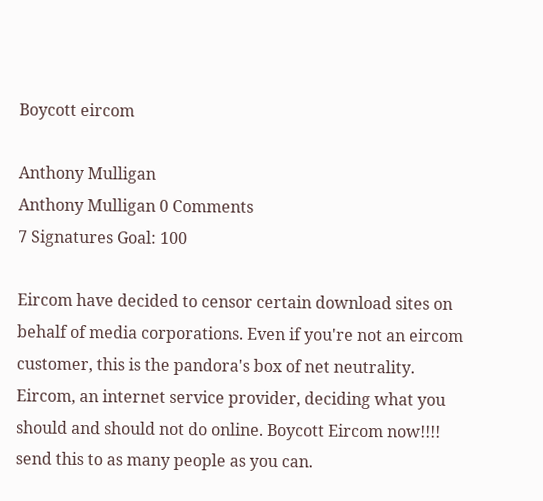Boycott eircom

Anthony Mulligan
Anthony Mulligan 0 Comments
7 Signatures Goal: 100

Eircom have decided to censor certain download sites on behalf of media corporations. Even if you're not an eircom customer, this is the pandora's box of net neutrality. Eircom, an internet service provider, deciding what you should and should not do online. Boycott Eircom now!!!! send this to as many people as you can.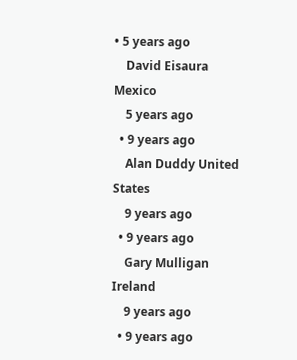• 5 years ago
    David Eisaura Mexico
    5 years ago
  • 9 years ago
    Alan Duddy United States
    9 years ago
  • 9 years ago
    Gary Mulligan Ireland
    9 years ago
  • 9 years ago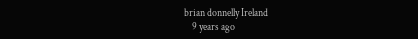brian donnelly Ireland
    9 years ago